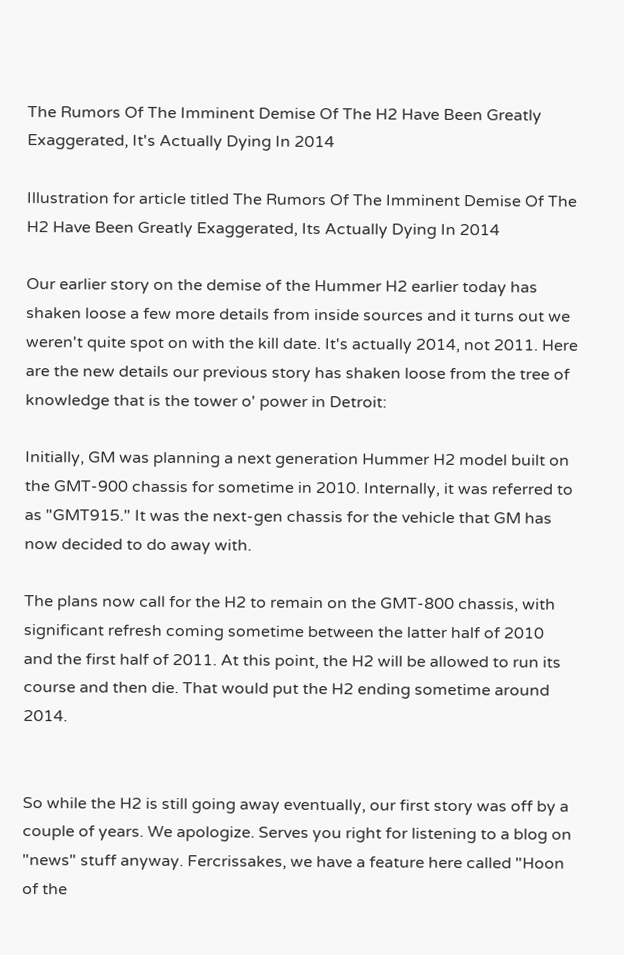The Rumors Of The Imminent Demise Of The H2 Have Been Greatly Exaggerated, It's Actually Dying In 2014

Illustration for article titled The Rumors Of The Imminent Demise Of The H2 Have Been Greatly Exaggerated, Its Actually Dying In 2014

Our earlier story on the demise of the Hummer H2 earlier today has shaken loose a few more details from inside sources and it turns out we weren't quite spot on with the kill date. It's actually 2014, not 2011. Here are the new details our previous story has shaken loose from the tree of knowledge that is the tower o' power in Detroit:

Initially, GM was planning a next generation Hummer H2 model built on the GMT-900 chassis for sometime in 2010. Internally, it was referred to as "GMT915." It was the next-gen chassis for the vehicle that GM has now decided to do away with.

The plans now call for the H2 to remain on the GMT-800 chassis, with significant refresh coming sometime between the latter half of 2010 and the first half of 2011. At this point, the H2 will be allowed to run its course and then die. That would put the H2 ending sometime around 2014.


So while the H2 is still going away eventually, our first story was off by a couple of years. We apologize. Serves you right for listening to a blog on "news" stuff anyway. Fercrissakes, we have a feature here called "Hoon of the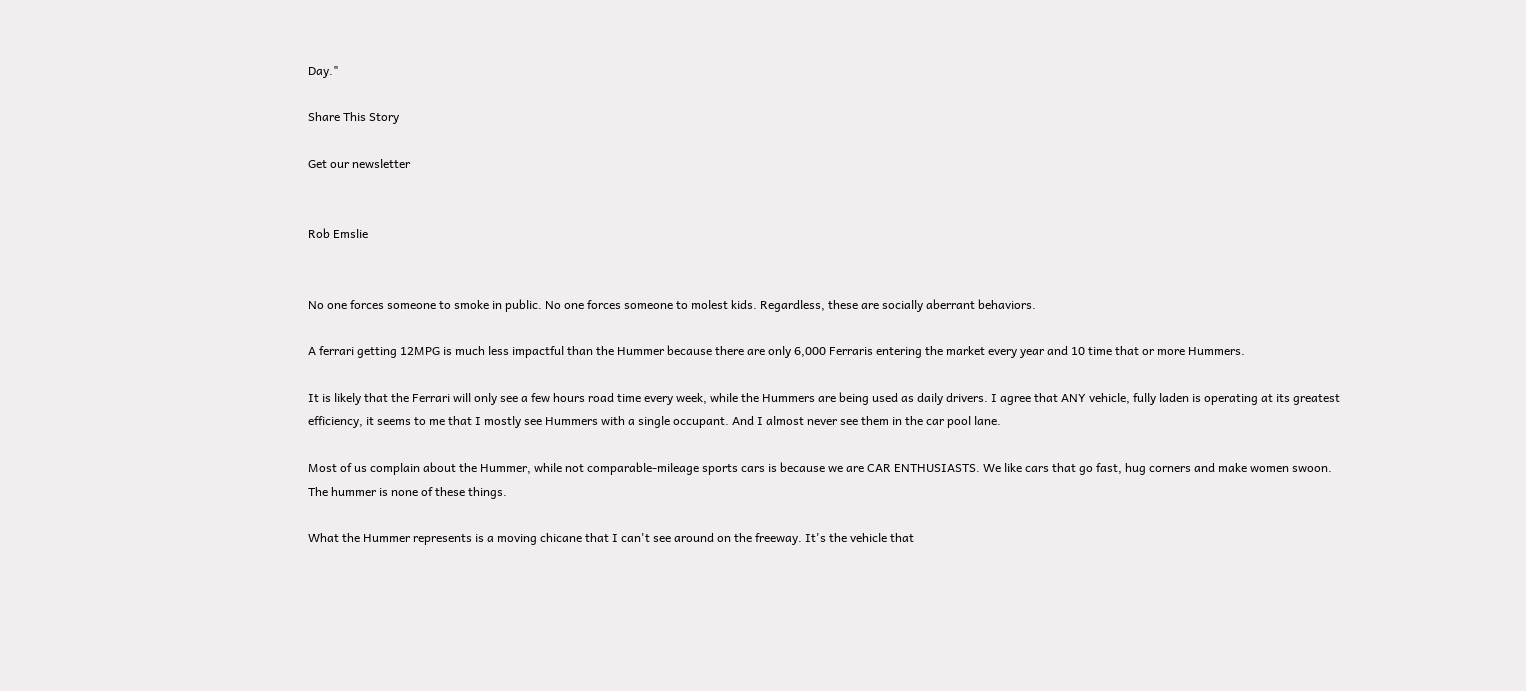Day."

Share This Story

Get our newsletter


Rob Emslie


No one forces someone to smoke in public. No one forces someone to molest kids. Regardless, these are socially aberrant behaviors.

A ferrari getting 12MPG is much less impactful than the Hummer because there are only 6,000 Ferraris entering the market every year and 10 time that or more Hummers.

It is likely that the Ferrari will only see a few hours road time every week, while the Hummers are being used as daily drivers. I agree that ANY vehicle, fully laden is operating at its greatest efficiency, it seems to me that I mostly see Hummers with a single occupant. And I almost never see them in the car pool lane.

Most of us complain about the Hummer, while not comparable-mileage sports cars is because we are CAR ENTHUSIASTS. We like cars that go fast, hug corners and make women swoon. The hummer is none of these things.

What the Hummer represents is a moving chicane that I can't see around on the freeway. It's the vehicle that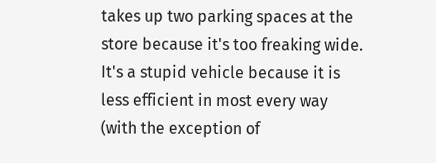takes up two parking spaces at the store because it's too freaking wide. It's a stupid vehicle because it is less efficient in most every way (with the exception of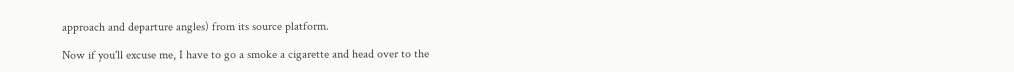approach and departure angles) from its source platform.

Now if you'll excuse me, I have to go a smoke a cigarette and head over to the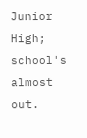Junior High; school's almost out.